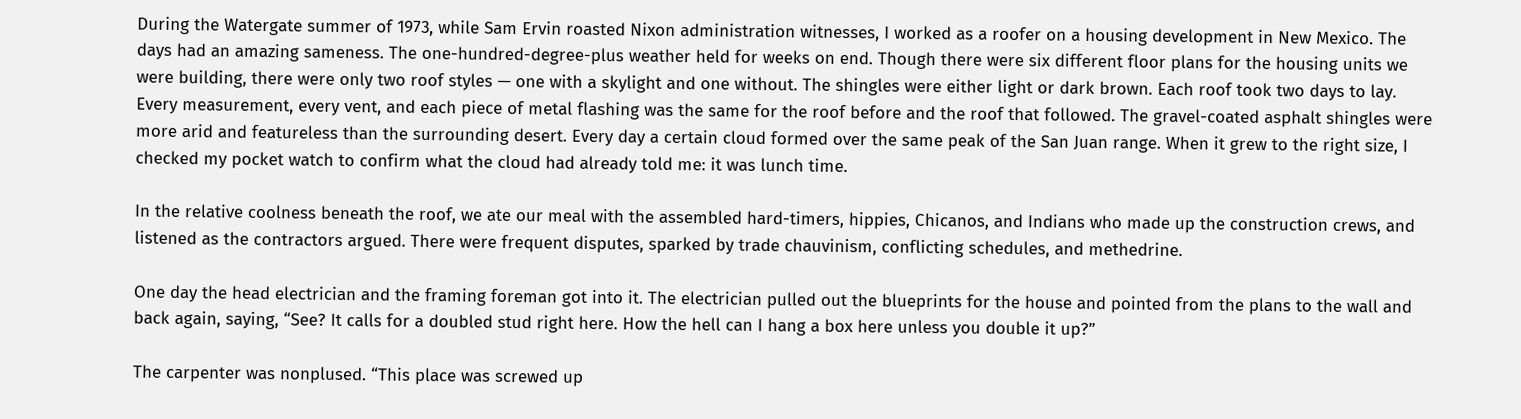During the Watergate summer of 1973, while Sam Ervin roasted Nixon administration witnesses, I worked as a roofer on a housing development in New Mexico. The days had an amazing sameness. The one-hundred-degree-plus weather held for weeks on end. Though there were six different floor plans for the housing units we were building, there were only two roof styles — one with a skylight and one without. The shingles were either light or dark brown. Each roof took two days to lay. Every measurement, every vent, and each piece of metal flashing was the same for the roof before and the roof that followed. The gravel-coated asphalt shingles were more arid and featureless than the surrounding desert. Every day a certain cloud formed over the same peak of the San Juan range. When it grew to the right size, I checked my pocket watch to confirm what the cloud had already told me: it was lunch time.

In the relative coolness beneath the roof, we ate our meal with the assembled hard-timers, hippies, Chicanos, and Indians who made up the construction crews, and listened as the contractors argued. There were frequent disputes, sparked by trade chauvinism, conflicting schedules, and methedrine.

One day the head electrician and the framing foreman got into it. The electrician pulled out the blueprints for the house and pointed from the plans to the wall and back again, saying, “See? It calls for a doubled stud right here. How the hell can I hang a box here unless you double it up?”

The carpenter was nonplused. “This place was screwed up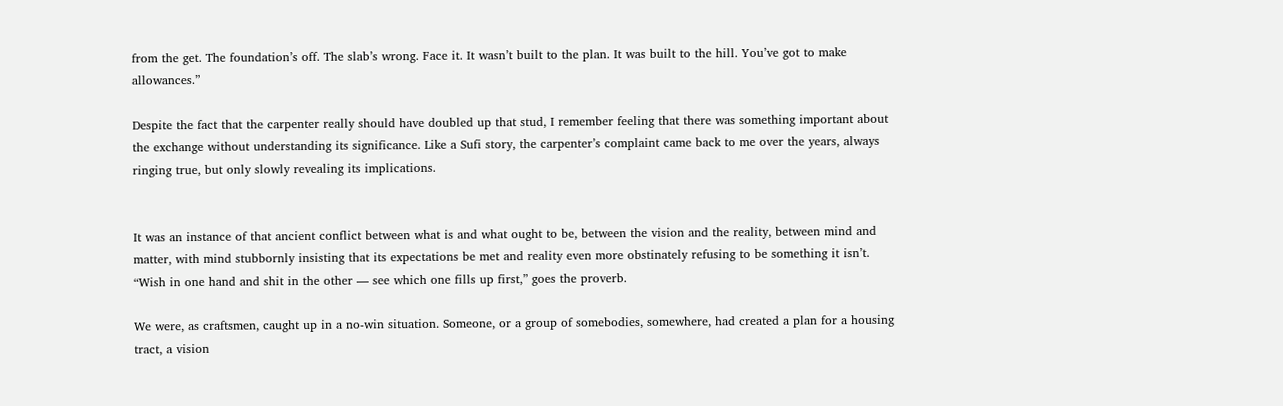from the get. The foundation’s off. The slab’s wrong. Face it. It wasn’t built to the plan. It was built to the hill. You’ve got to make allowances.”

Despite the fact that the carpenter really should have doubled up that stud, I remember feeling that there was something important about the exchange without understanding its significance. Like a Sufi story, the carpenter’s complaint came back to me over the years, always ringing true, but only slowly revealing its implications.


It was an instance of that ancient conflict between what is and what ought to be, between the vision and the reality, between mind and matter, with mind stubbornly insisting that its expectations be met and reality even more obstinately refusing to be something it isn’t. “Wish in one hand and shit in the other — see which one fills up first,” goes the proverb.

We were, as craftsmen, caught up in a no-win situation. Someone, or a group of somebodies, somewhere, had created a plan for a housing tract, a vision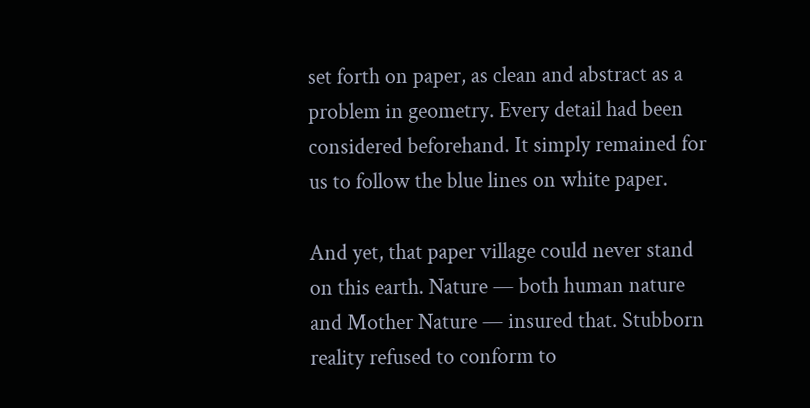set forth on paper, as clean and abstract as a problem in geometry. Every detail had been considered beforehand. It simply remained for us to follow the blue lines on white paper.

And yet, that paper village could never stand on this earth. Nature — both human nature and Mother Nature — insured that. Stubborn reality refused to conform to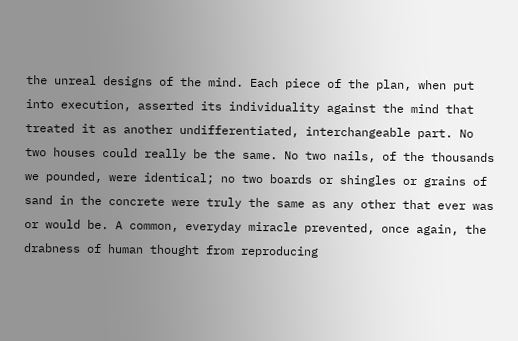the unreal designs of the mind. Each piece of the plan, when put into execution, asserted its individuality against the mind that treated it as another undifferentiated, interchangeable part. No two houses could really be the same. No two nails, of the thousands we pounded, were identical; no two boards or shingles or grains of sand in the concrete were truly the same as any other that ever was or would be. A common, everyday miracle prevented, once again, the drabness of human thought from reproducing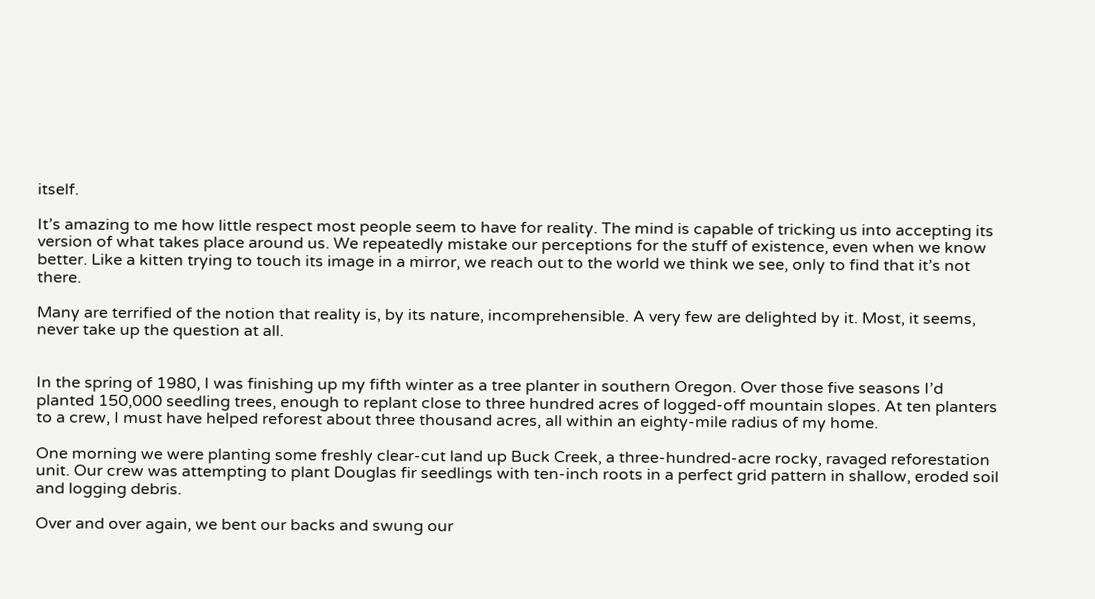itself.

It’s amazing to me how little respect most people seem to have for reality. The mind is capable of tricking us into accepting its version of what takes place around us. We repeatedly mistake our perceptions for the stuff of existence, even when we know better. Like a kitten trying to touch its image in a mirror, we reach out to the world we think we see, only to find that it’s not there.

Many are terrified of the notion that reality is, by its nature, incomprehensible. A very few are delighted by it. Most, it seems, never take up the question at all.


In the spring of 1980, I was finishing up my fifth winter as a tree planter in southern Oregon. Over those five seasons I’d planted 150,000 seedling trees, enough to replant close to three hundred acres of logged-off mountain slopes. At ten planters to a crew, I must have helped reforest about three thousand acres, all within an eighty-mile radius of my home.

One morning we were planting some freshly clear-cut land up Buck Creek, a three-hundred-acre rocky, ravaged reforestation unit. Our crew was attempting to plant Douglas fir seedlings with ten-inch roots in a perfect grid pattern in shallow, eroded soil and logging debris.

Over and over again, we bent our backs and swung our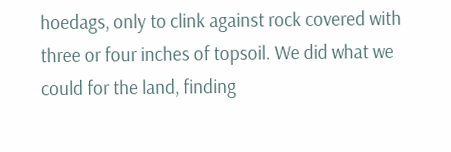hoedags, only to clink against rock covered with three or four inches of topsoil. We did what we could for the land, finding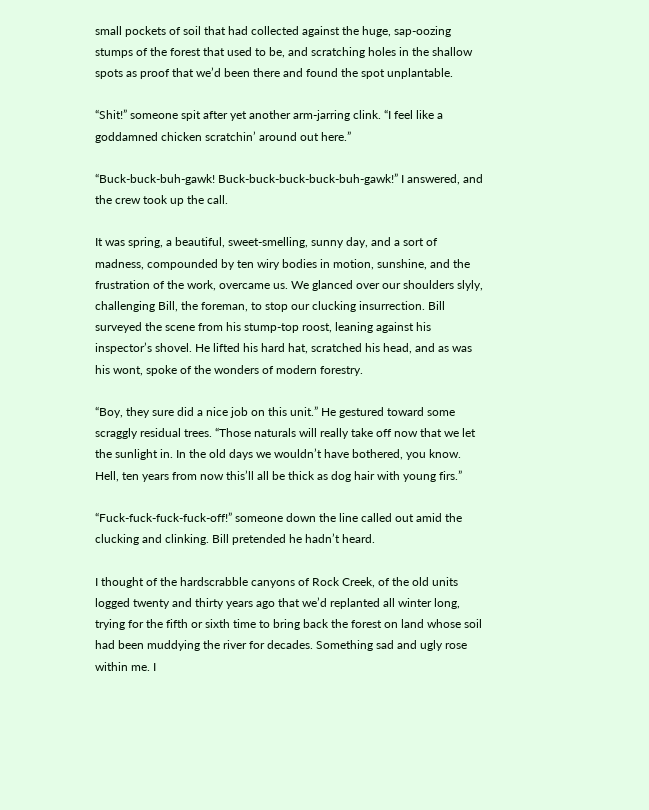small pockets of soil that had collected against the huge, sap-oozing stumps of the forest that used to be, and scratching holes in the shallow spots as proof that we’d been there and found the spot unplantable.

“Shit!” someone spit after yet another arm-jarring clink. “I feel like a goddamned chicken scratchin’ around out here.”

“Buck-buck-buh-gawk! Buck-buck-buck-buck-buh-gawk!” I answered, and the crew took up the call.

It was spring, a beautiful, sweet-smelling, sunny day, and a sort of madness, compounded by ten wiry bodies in motion, sunshine, and the frustration of the work, overcame us. We glanced over our shoulders slyly, challenging Bill, the foreman, to stop our clucking insurrection. Bill surveyed the scene from his stump-top roost, leaning against his inspector’s shovel. He lifted his hard hat, scratched his head, and as was his wont, spoke of the wonders of modern forestry.

“Boy, they sure did a nice job on this unit.” He gestured toward some scraggly residual trees. “Those naturals will really take off now that we let the sunlight in. In the old days we wouldn’t have bothered, you know. Hell, ten years from now this’ll all be thick as dog hair with young firs.”

“Fuck-fuck-fuck-fuck-off!” someone down the line called out amid the clucking and clinking. Bill pretended he hadn’t heard.

I thought of the hardscrabble canyons of Rock Creek, of the old units logged twenty and thirty years ago that we’d replanted all winter long, trying for the fifth or sixth time to bring back the forest on land whose soil had been muddying the river for decades. Something sad and ugly rose within me. I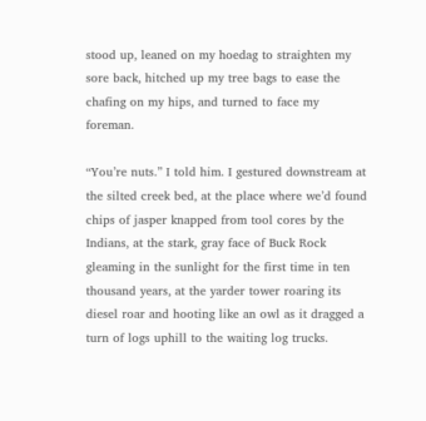stood up, leaned on my hoedag to straighten my sore back, hitched up my tree bags to ease the chafing on my hips, and turned to face my foreman.

“You’re nuts.” I told him. I gestured downstream at the silted creek bed, at the place where we’d found chips of jasper knapped from tool cores by the Indians, at the stark, gray face of Buck Rock gleaming in the sunlight for the first time in ten thousand years, at the yarder tower roaring its diesel roar and hooting like an owl as it dragged a turn of logs uphill to the waiting log trucks.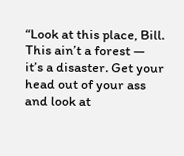“Look at this place, Bill. This ain’t a forest — it’s a disaster. Get your head out of your ass and look at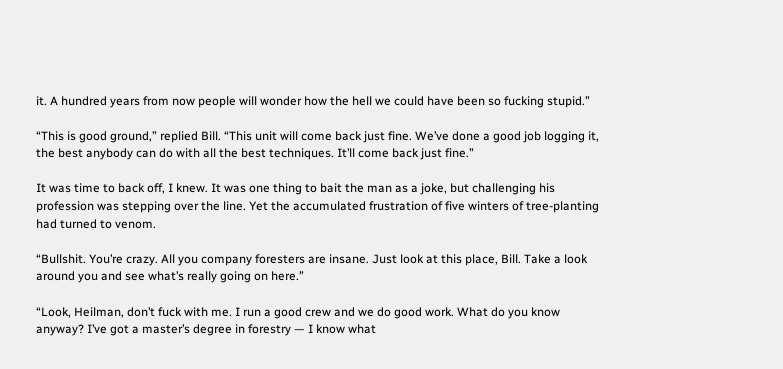it. A hundred years from now people will wonder how the hell we could have been so fucking stupid.”

“This is good ground,” replied Bill. “This unit will come back just fine. We’ve done a good job logging it, the best anybody can do with all the best techniques. It’ll come back just fine.”

It was time to back off, I knew. It was one thing to bait the man as a joke, but challenging his profession was stepping over the line. Yet the accumulated frustration of five winters of tree-planting had turned to venom.

“Bullshit. You’re crazy. All you company foresters are insane. Just look at this place, Bill. Take a look around you and see what’s really going on here.”

“Look, Heilman, don’t fuck with me. I run a good crew and we do good work. What do you know anyway? I’ve got a master’s degree in forestry — I know what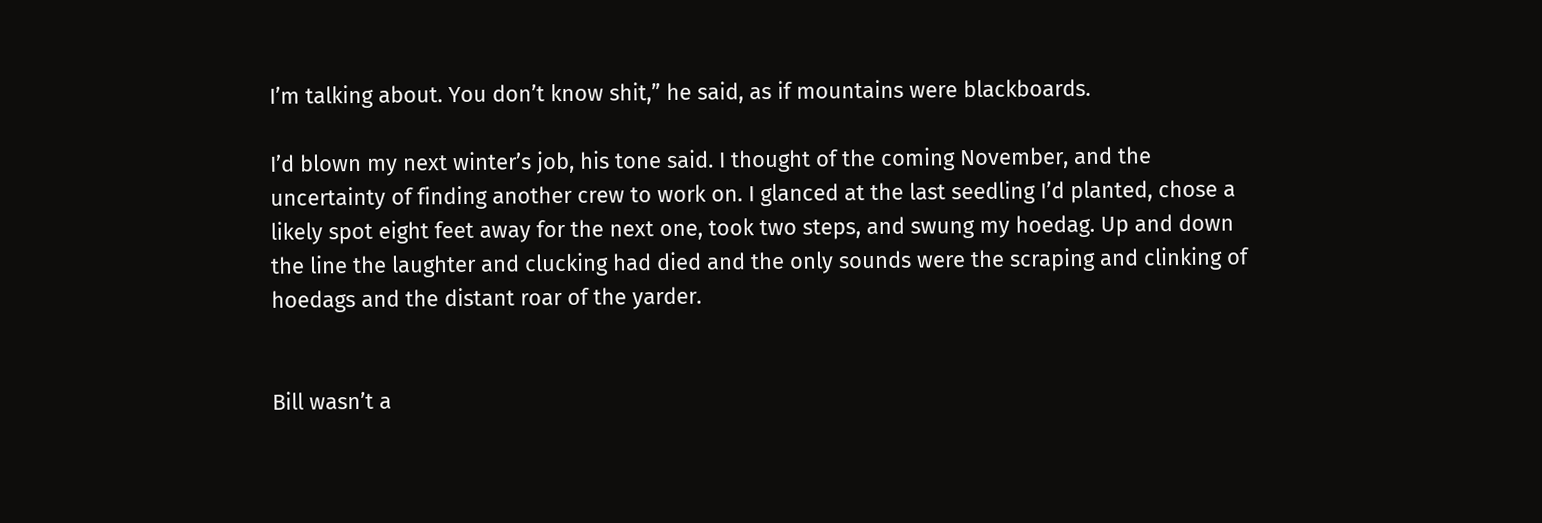I’m talking about. You don’t know shit,” he said, as if mountains were blackboards.

I’d blown my next winter’s job, his tone said. I thought of the coming November, and the uncertainty of finding another crew to work on. I glanced at the last seedling I’d planted, chose a likely spot eight feet away for the next one, took two steps, and swung my hoedag. Up and down the line the laughter and clucking had died and the only sounds were the scraping and clinking of hoedags and the distant roar of the yarder.


Bill wasn’t a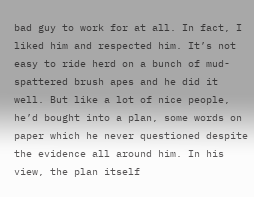bad guy to work for at all. In fact, I liked him and respected him. It’s not easy to ride herd on a bunch of mud-spattered brush apes and he did it well. But like a lot of nice people, he’d bought into a plan, some words on paper which he never questioned despite the evidence all around him. In his view, the plan itself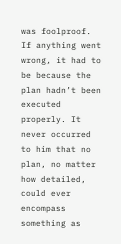was foolproof. If anything went wrong, it had to be because the plan hadn’t been executed properly. It never occurred to him that no plan, no matter how detailed, could ever encompass something as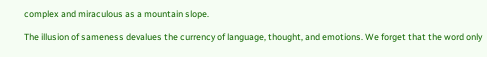complex and miraculous as a mountain slope.

The illusion of sameness devalues the currency of language, thought, and emotions. We forget that the word only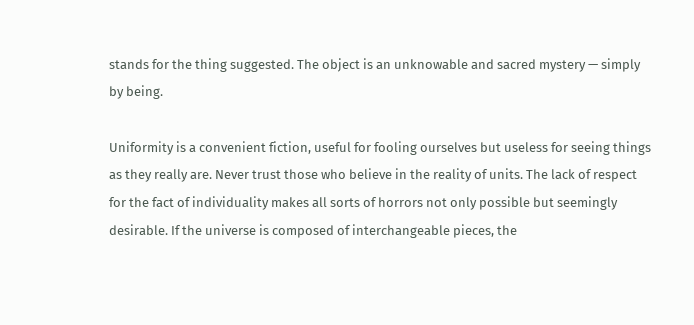stands for the thing suggested. The object is an unknowable and sacred mystery — simply by being.

Uniformity is a convenient fiction, useful for fooling ourselves but useless for seeing things as they really are. Never trust those who believe in the reality of units. The lack of respect for the fact of individuality makes all sorts of horrors not only possible but seemingly desirable. If the universe is composed of interchangeable pieces, the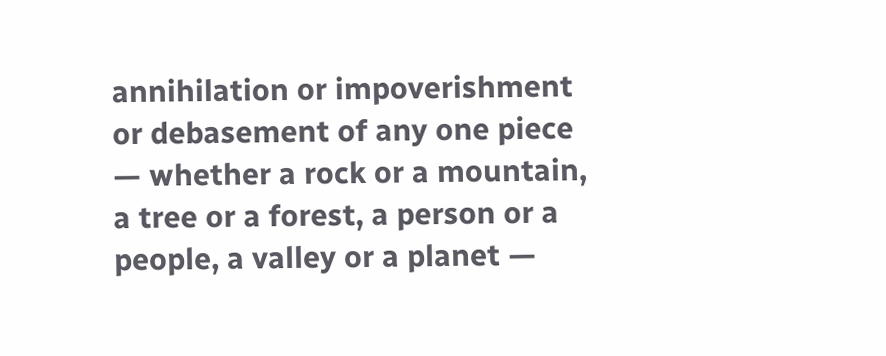annihilation or impoverishment or debasement of any one piece — whether a rock or a mountain, a tree or a forest, a person or a people, a valley or a planet —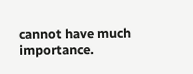cannot have much importance.